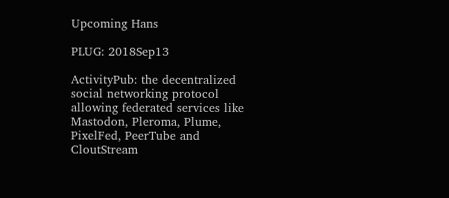Upcoming Hans

PLUG: 2018Sep13

ActivityPub: the decentralized social networking protocol allowing federated services like Mastodon, Pleroma, Plume, PixelFed, PeerTube and CloutStream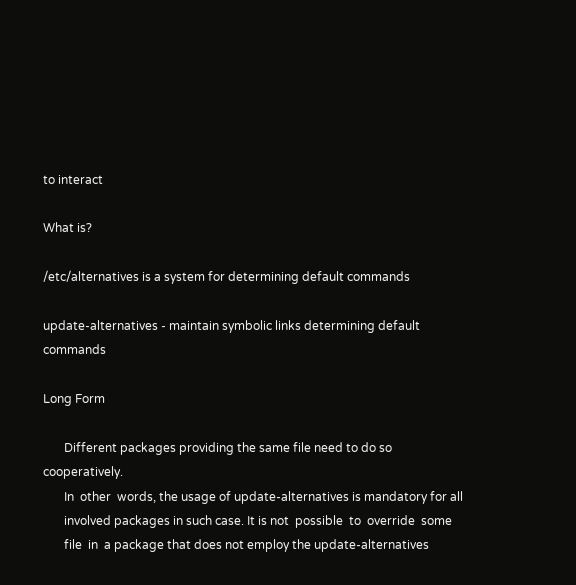to interact

What is?

/etc/alternatives is a system for determining default commands

update-alternatives - maintain symbolic links determining default commands

Long Form

       Different packages providing the same file need to do so cooperatively.
       In  other  words, the usage of update-alternatives is mandatory for all
       involved packages in such case. It is not  possible  to  override  some
       file  in  a package that does not employ the update-alternatives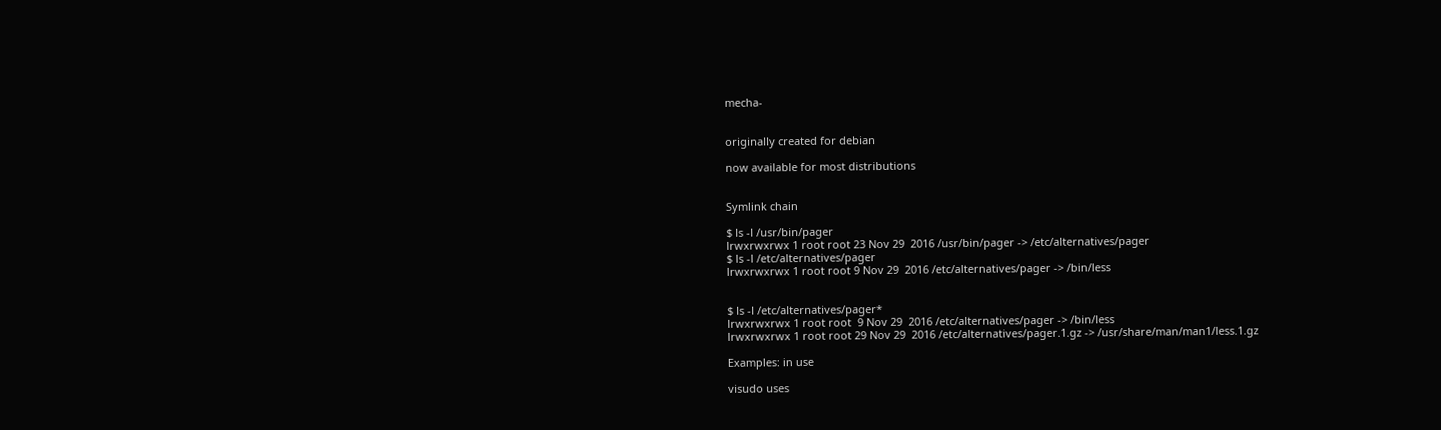mecha‐


originally created for debian

now available for most distributions


Symlink chain

$ ls -l /usr/bin/pager
lrwxrwxrwx 1 root root 23 Nov 29  2016 /usr/bin/pager -> /etc/alternatives/pager
$ ls -l /etc/alternatives/pager
lrwxrwxrwx 1 root root 9 Nov 29  2016 /etc/alternatives/pager -> /bin/less


$ ls -l /etc/alternatives/pager*
lrwxrwxrwx 1 root root  9 Nov 29  2016 /etc/alternatives/pager -> /bin/less
lrwxrwxrwx 1 root root 29 Nov 29  2016 /etc/alternatives/pager.1.gz -> /usr/share/man/man1/less.1.gz

Examples: in use

visudo uses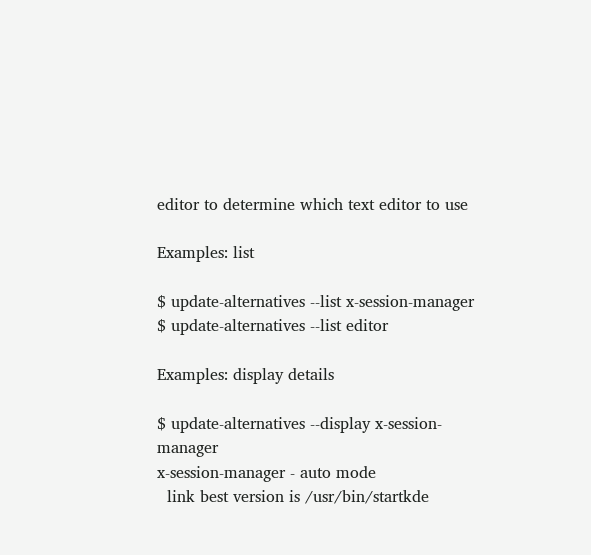editor to determine which text editor to use

Examples: list

$ update-alternatives --list x-session-manager
$ update-alternatives --list editor

Examples: display details

$ update-alternatives --display x-session-manager
x-session-manager - auto mode
  link best version is /usr/bin/startkde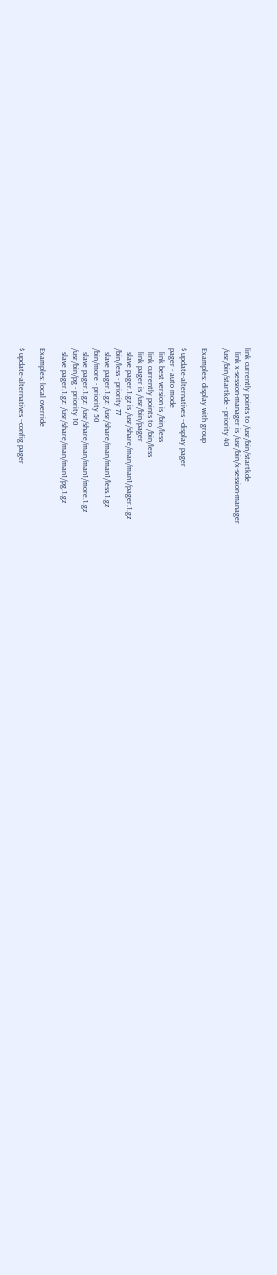link currently points to /usr/bin/startkde
  link x-session-manager is /usr/bin/x-session-manager
/usr/bin/startkde - priority 40

Examples: display with group

$ update-alternatives --display pager
pager - auto mode
  link best version is /bin/less
  link currently points to /bin/less
  link pager is /usr/bin/pager
  slave pager.1.gz is /usr/share/man/man1/pager.1.gz
/bin/less - priority 77
  slave pager.1.gz: /usr/share/man/man1/less.1.gz
/bin/more - priority 50
  slave pager.1.gz: /usr/share/man/man1/more.1.gz
/usr/bin/pg - priority 10
  slave pager.1.gz: /usr/share/man/man1/pg.1.gz

Examples: local override

$ update-alternatives --config pager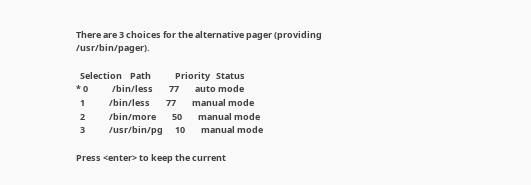There are 3 choices for the alternative pager (providing /usr/bin/pager).

  Selection    Path            Priority   Status
* 0            /bin/less        77        auto mode
  1            /bin/less        77        manual mode
  2            /bin/more        50        manual mode
  3            /usr/bin/pg      10        manual mode

Press <enter> to keep the current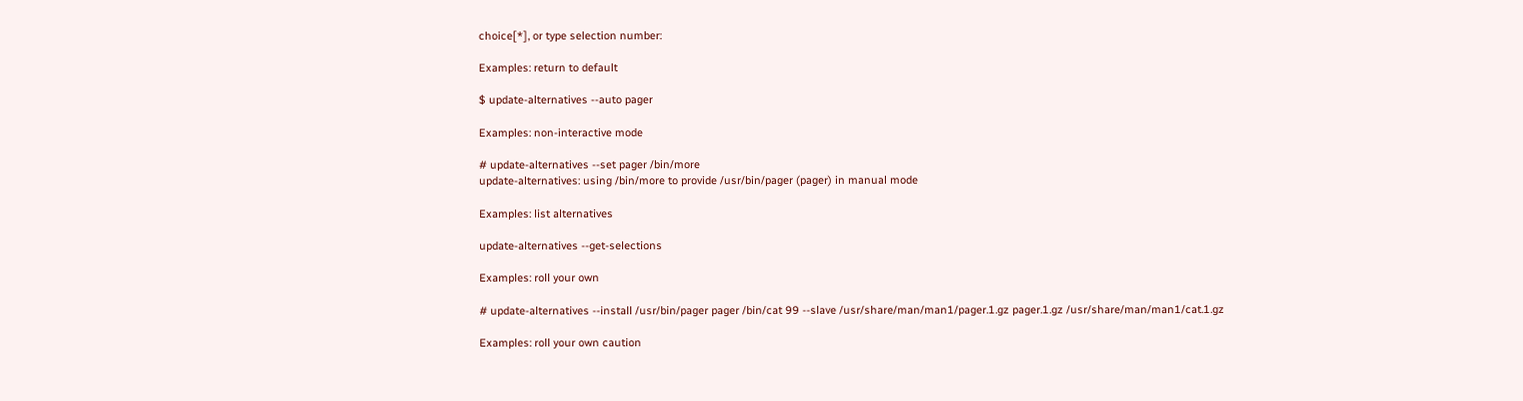choice[*], or type selection number:

Examples: return to default

$ update-alternatives --auto pager

Examples: non-interactive mode

# update-alternatives --set pager /bin/more
update-alternatives: using /bin/more to provide /usr/bin/pager (pager) in manual mode

Examples: list alternatives

update-alternatives --get-selections

Examples: roll your own

# update-alternatives --install /usr/bin/pager pager /bin/cat 99 --slave /usr/share/man/man1/pager.1.gz pager.1.gz /usr/share/man/man1/cat.1.gz

Examples: roll your own caution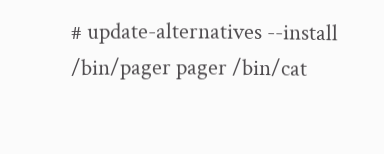# update-alternatives --install /bin/pager pager /bin/cat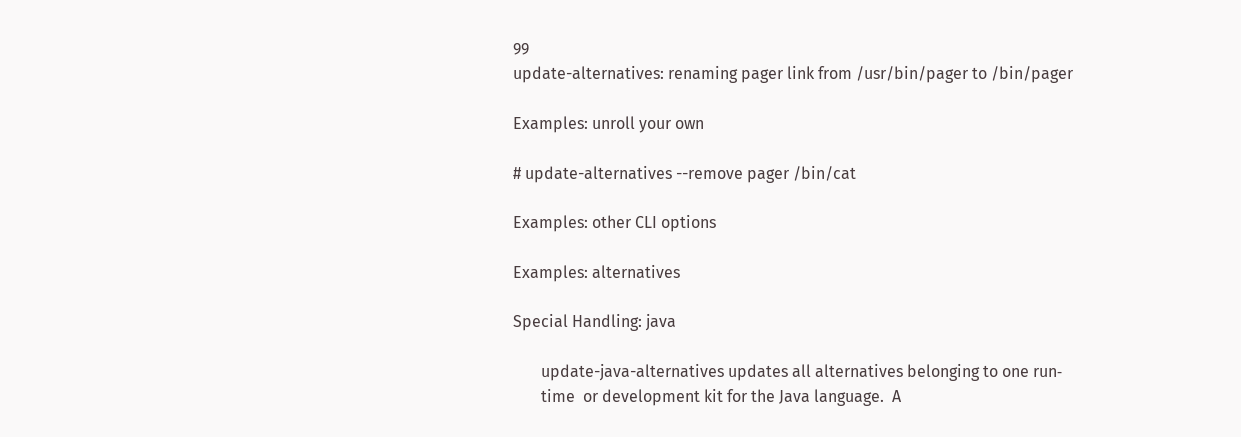99
update-alternatives: renaming pager link from /usr/bin/pager to /bin/pager

Examples: unroll your own

# update-alternatives --remove pager /bin/cat

Examples: other CLI options

Examples: alternatives

Special Handling: java

       update-java-alternatives updates all alternatives belonging to one run‐
       time  or development kit for the Java language.  A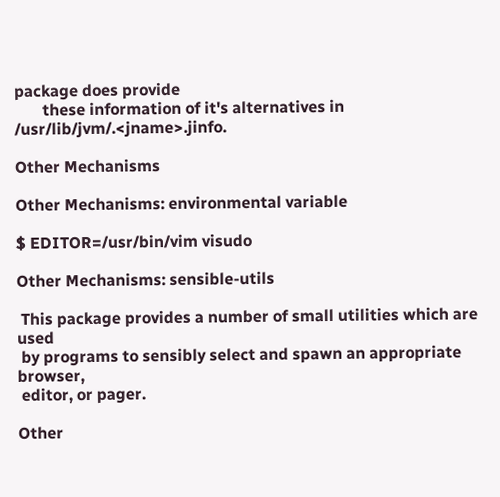package does provide
       these information of it's alternatives in /usr/lib/jvm/.<jname>.jinfo.

Other Mechanisms

Other Mechanisms: environmental variable

$ EDITOR=/usr/bin/vim visudo

Other Mechanisms: sensible-utils

 This package provides a number of small utilities which are used
 by programs to sensibly select and spawn an appropriate browser,
 editor, or pager.

Other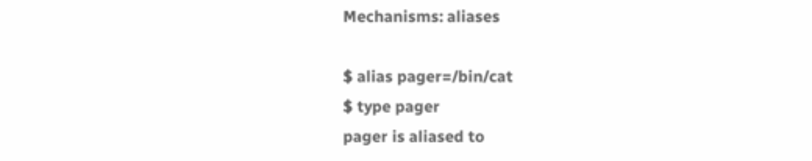Mechanisms: aliases

$ alias pager=/bin/cat
$ type pager
pager is aliased to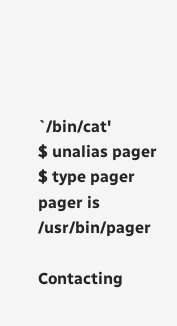`/bin/cat'
$ unalias pager
$ type pager
pager is /usr/bin/pager

Contacting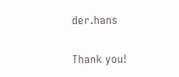der.hans

Thank you!